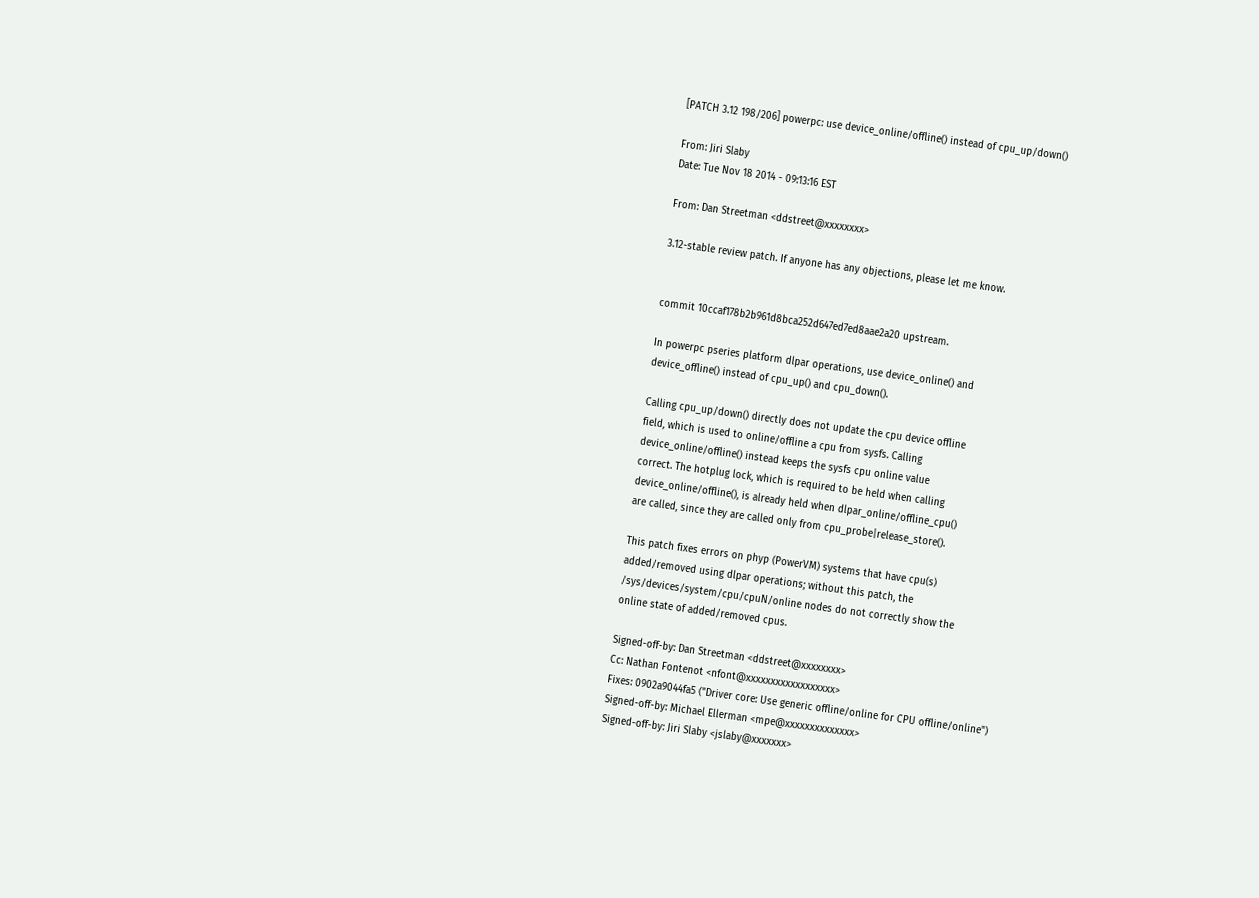[PATCH 3.12 198/206] powerpc: use device_online/offline() instead of cpu_up/down()

From: Jiri Slaby
Date: Tue Nov 18 2014 - 09:13:16 EST

From: Dan Streetman <ddstreet@xxxxxxxx>

3.12-stable review patch. If anyone has any objections, please let me know.


commit 10ccaf178b2b961d8bca252d647ed7ed8aae2a20 upstream.

In powerpc pseries platform dlpar operations, use device_online() and
device_offline() instead of cpu_up() and cpu_down().

Calling cpu_up/down() directly does not update the cpu device offline
field, which is used to online/offline a cpu from sysfs. Calling
device_online/offline() instead keeps the sysfs cpu online value
correct. The hotplug lock, which is required to be held when calling
device_online/offline(), is already held when dlpar_online/offline_cpu()
are called, since they are called only from cpu_probe|release_store().

This patch fixes errors on phyp (PowerVM) systems that have cpu(s)
added/removed using dlpar operations; without this patch, the
/sys/devices/system/cpu/cpuN/online nodes do not correctly show the
online state of added/removed cpus.

Signed-off-by: Dan Streetman <ddstreet@xxxxxxxx>
Cc: Nathan Fontenot <nfont@xxxxxxxxxxxxxxxxxx>
Fixes: 0902a9044fa5 ("Driver core: Use generic offline/online for CPU offline/online")
Signed-off-by: Michael Ellerman <mpe@xxxxxxxxxxxxxx>
Signed-off-by: Jiri Slaby <jslaby@xxxxxxx>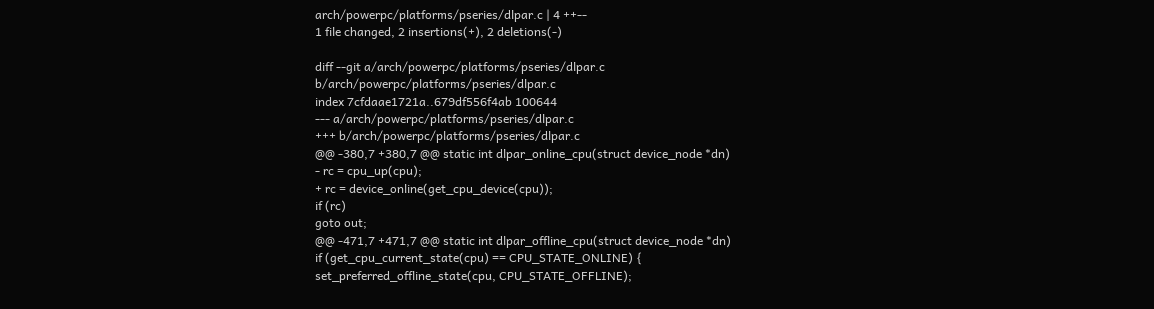arch/powerpc/platforms/pseries/dlpar.c | 4 ++--
1 file changed, 2 insertions(+), 2 deletions(-)

diff --git a/arch/powerpc/platforms/pseries/dlpar.c b/arch/powerpc/platforms/pseries/dlpar.c
index 7cfdaae1721a..679df556f4ab 100644
--- a/arch/powerpc/platforms/pseries/dlpar.c
+++ b/arch/powerpc/platforms/pseries/dlpar.c
@@ -380,7 +380,7 @@ static int dlpar_online_cpu(struct device_node *dn)
- rc = cpu_up(cpu);
+ rc = device_online(get_cpu_device(cpu));
if (rc)
goto out;
@@ -471,7 +471,7 @@ static int dlpar_offline_cpu(struct device_node *dn)
if (get_cpu_current_state(cpu) == CPU_STATE_ONLINE) {
set_preferred_offline_state(cpu, CPU_STATE_OFFLINE);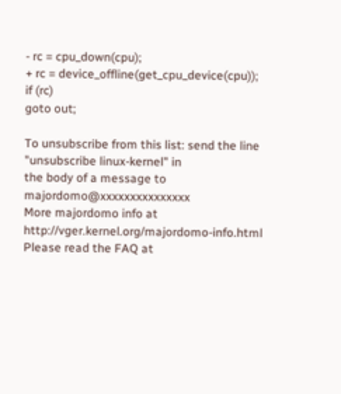- rc = cpu_down(cpu);
+ rc = device_offline(get_cpu_device(cpu));
if (rc)
goto out;

To unsubscribe from this list: send the line "unsubscribe linux-kernel" in
the body of a message to majordomo@xxxxxxxxxxxxxxx
More majordomo info at http://vger.kernel.org/majordomo-info.html
Please read the FAQ at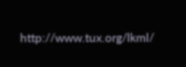http://www.tux.org/lkml/